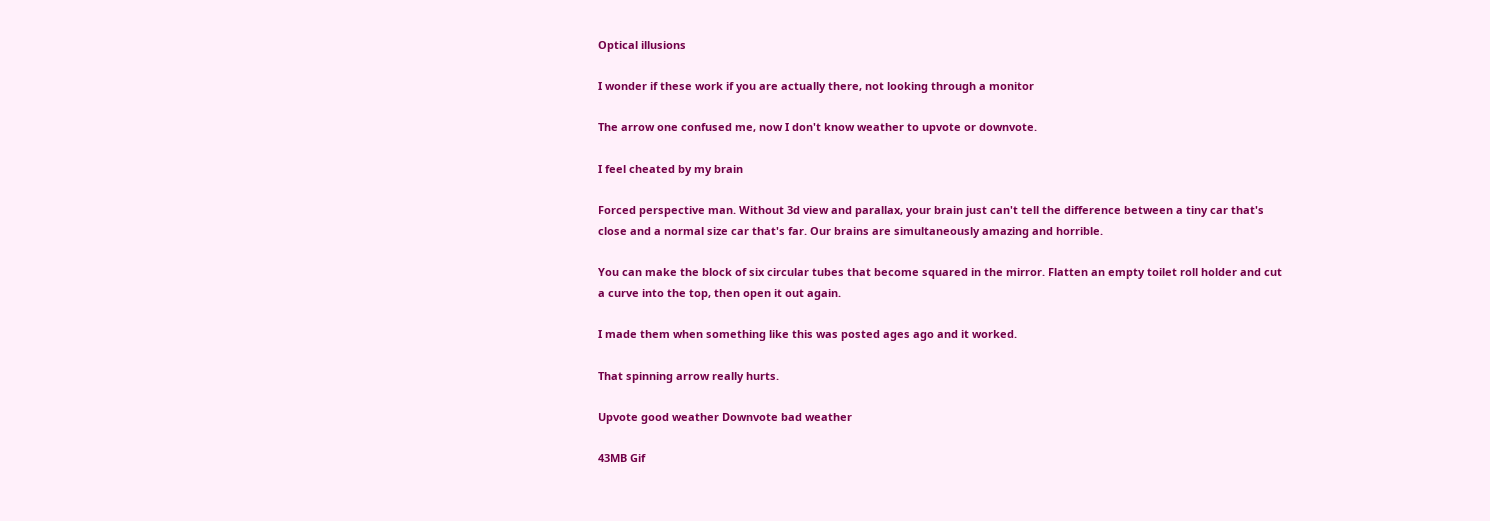Optical illusions

I wonder if these work if you are actually there, not looking through a monitor

The arrow one confused me, now I don't know weather to upvote or downvote.

I feel cheated by my brain

Forced perspective man. Without 3d view and parallax, your brain just can't tell the difference between a tiny car that's close and a normal size car that's far. Our brains are simultaneously amazing and horrible.

You can make the block of six circular tubes that become squared in the mirror. Flatten an empty toilet roll holder and cut a curve into the top, then open it out again.

I made them when something like this was posted ages ago and it worked.

That spinning arrow really hurts.

Upvote good weather Downvote bad weather

43MB Gif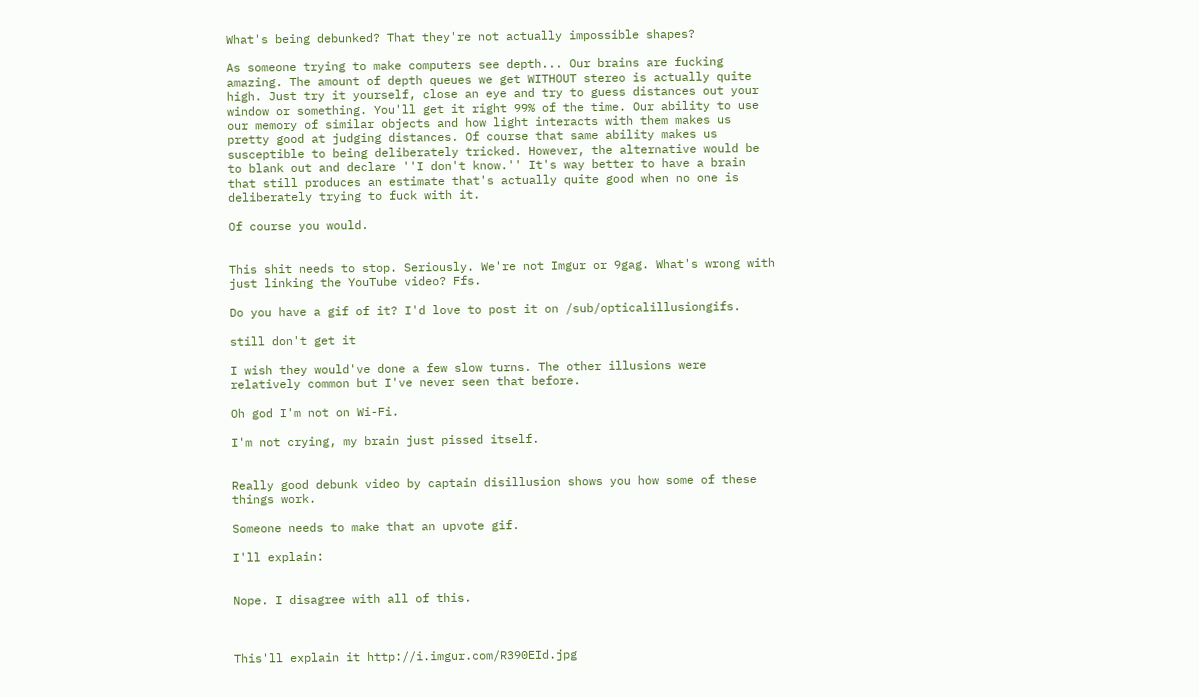What's being debunked? That they're not actually impossible shapes?

As someone trying to make computers see depth... Our brains are fucking amazing. The amount of depth queues we get WITHOUT stereo is actually quite high. Just try it yourself, close an eye and try to guess distances out your window or something. You'll get it right 99% of the time. Our ability to use our memory of similar objects and how light interacts with them makes us pretty good at judging distances. Of course that same ability makes us susceptible to being deliberately tricked. However, the alternative would be to blank out and declare ''I don't know.'' It's way better to have a brain that still produces an estimate that's actually quite good when no one is deliberately trying to fuck with it.

Of course you would.


This shit needs to stop. Seriously. We're not Imgur or 9gag. What's wrong with just linking the YouTube video? Ffs.

Do you have a gif of it? I'd love to post it on /sub/opticalillusiongifs.

still don't get it

I wish they would've done a few slow turns. The other illusions were relatively common but I've never seen that before.

Oh god I'm not on Wi-Fi.

I'm not crying, my brain just pissed itself.


Really good debunk video by captain disillusion shows you how some of these things work.

Someone needs to make that an upvote gif.

I'll explain:


Nope. I disagree with all of this.



This'll explain it http://i.imgur.com/R390EId.jpg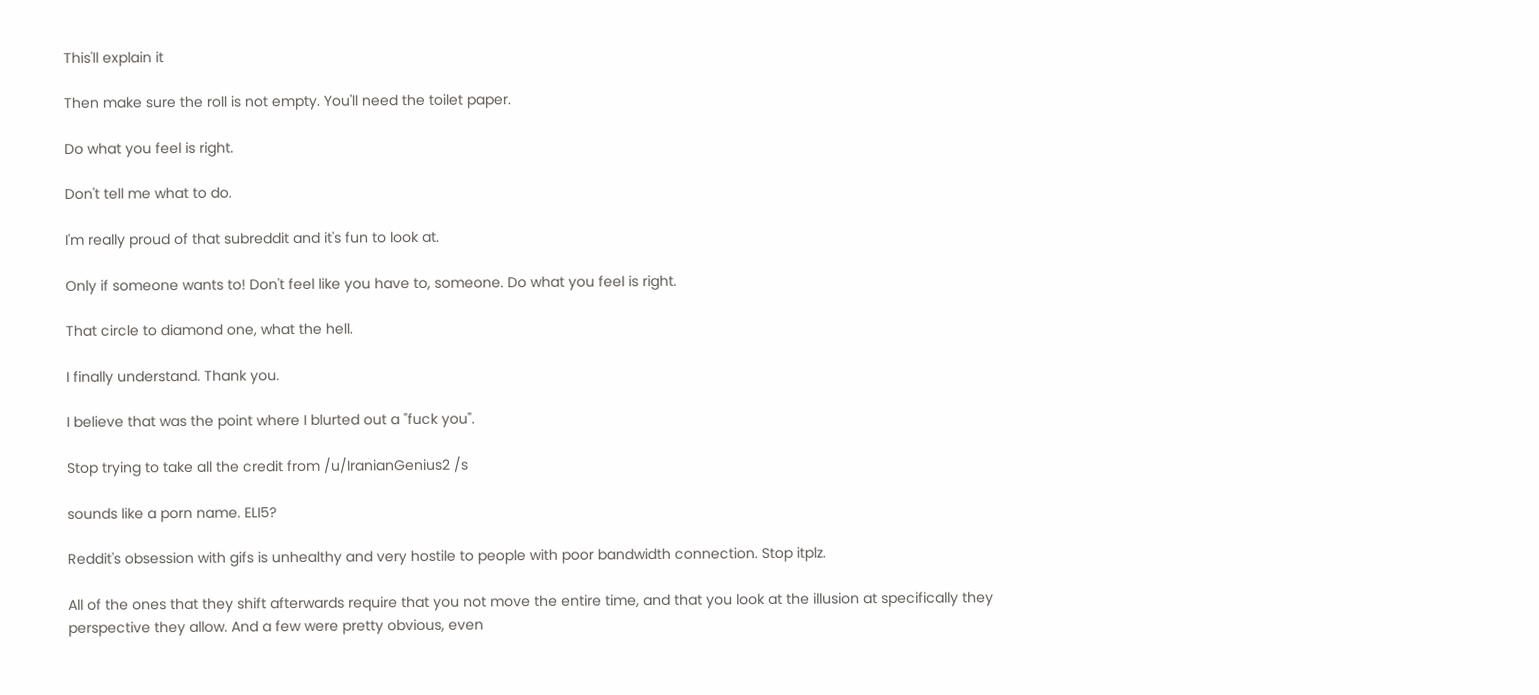This'll explain it

Then make sure the roll is not empty. You'll need the toilet paper.

Do what you feel is right.

Don't tell me what to do.

I'm really proud of that subreddit and it's fun to look at.

Only if someone wants to! Don't feel like you have to, someone. Do what you feel is right.

That circle to diamond one, what the hell.

I finally understand. Thank you.

I believe that was the point where I blurted out a "fuck you".

Stop trying to take all the credit from /u/IranianGenius2 /s

sounds like a porn name. ELI5?

Reddit's obsession with gifs is unhealthy and very hostile to people with poor bandwidth connection. Stop itplz.

All of the ones that they shift afterwards require that you not move the entire time, and that you look at the illusion at specifically they perspective they allow. And a few were pretty obvious, even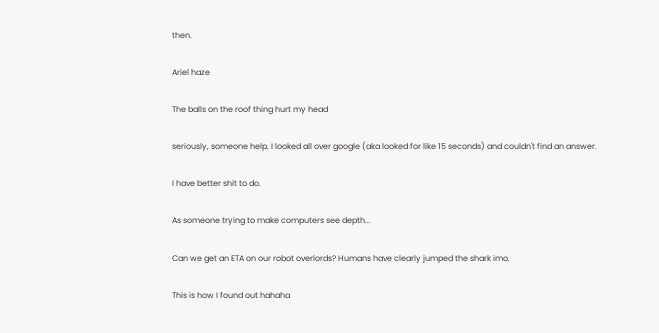then.

Ariel haze

The balls on the roof thing hurt my head

seriously, someone help. I looked all over google (aka looked for like 15 seconds) and couldn't find an answer.

I have better shit to do.

As someone trying to make computers see depth...

Can we get an ETA on our robot overlords? Humans have clearly jumped the shark imo.

This is how I found out hahaha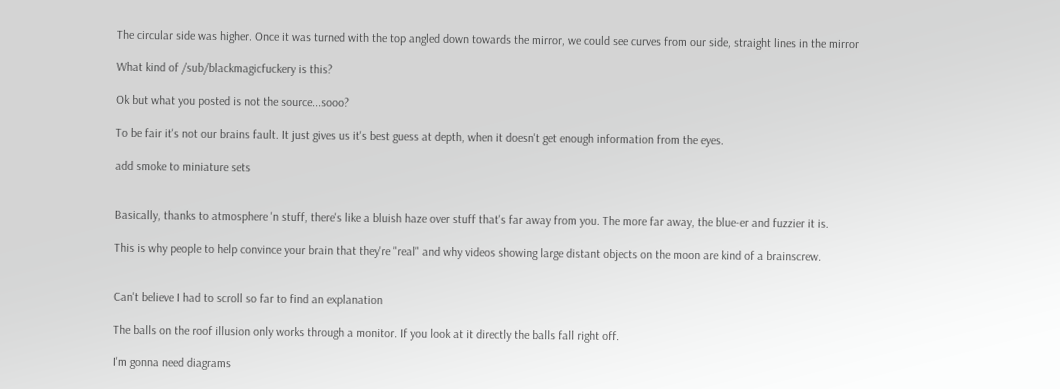The circular side was higher. Once it was turned with the top angled down towards the mirror, we could see curves from our side, straight lines in the mirror

What kind of /sub/blackmagicfuckery is this?

Ok but what you posted is not the source...sooo?

To be fair it's not our brains fault. It just gives us it's best guess at depth, when it doesn't get enough information from the eyes.

add smoke to miniature sets


Basically, thanks to atmosphere 'n stuff, there's like a bluish haze over stuff that's far away from you. The more far away, the blue-er and fuzzier it is.

This is why people to help convince your brain that they're "real" and why videos showing large distant objects on the moon are kind of a brainscrew.


Can't believe I had to scroll so far to find an explanation

The balls on the roof illusion only works through a monitor. If you look at it directly the balls fall right off.

I'm gonna need diagrams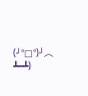(╯°□°)╯︵ ┻━┻)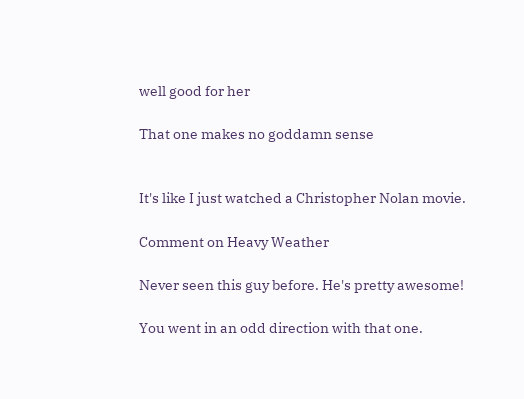well good for her

That one makes no goddamn sense


It's like I just watched a Christopher Nolan movie.

Comment on Heavy Weather

Never seen this guy before. He's pretty awesome!

You went in an odd direction with that one.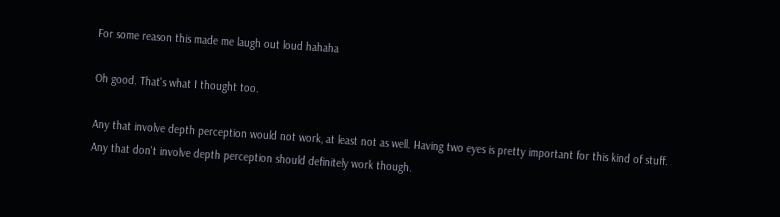For some reason this made me laugh out loud hahaha

Oh good. That's what I thought too.

Any that involve depth perception would not work, at least not as well. Having two eyes is pretty important for this kind of stuff. Any that don't involve depth perception should definitely work though.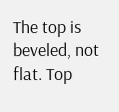The top is beveled, not flat. Top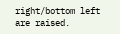right/bottom left are raised.